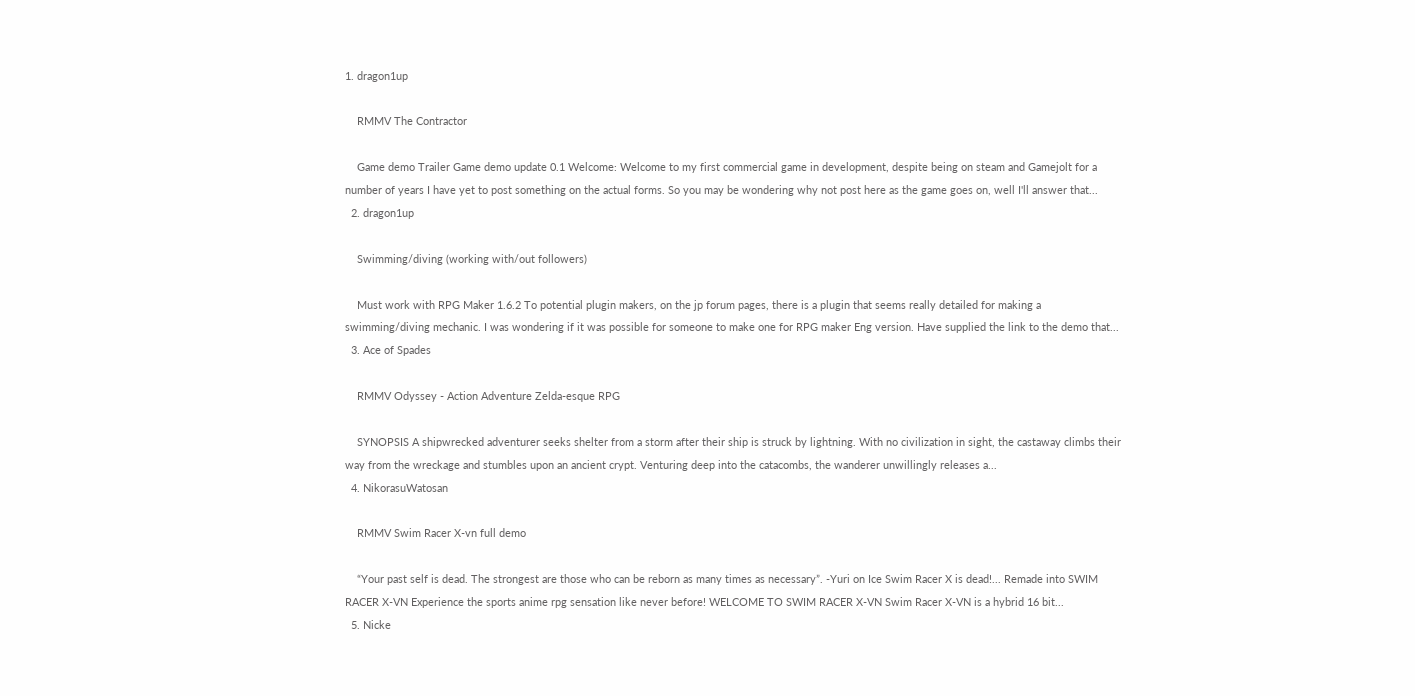1. dragon1up

    RMMV The Contractor

    Game demo Trailer Game demo update 0.1 Welcome: Welcome to my first commercial game in development, despite being on steam and Gamejolt for a number of years I have yet to post something on the actual forms. So you may be wondering why not post here as the game goes on, well I'll answer that...
  2. dragon1up

    Swimming/diving (working with/out followers)

    Must work with RPG Maker 1.6.2 To potential plugin makers, on the jp forum pages, there is a plugin that seems really detailed for making a swimming/diving mechanic. I was wondering if it was possible for someone to make one for RPG maker Eng version. Have supplied the link to the demo that...
  3. Ace of Spades

    RMMV Odyssey - Action Adventure Zelda-esque RPG

    SYNOPSIS A shipwrecked adventurer seeks shelter from a storm after their ship is struck by lightning. With no civilization in sight, the castaway climbs their way from the wreckage and stumbles upon an ancient crypt. Venturing deep into the catacombs, the wanderer unwillingly releases a...
  4. NikorasuWatosan

    RMMV Swim Racer X-vn full demo

    “Your past self is dead. The strongest are those who can be reborn as many times as necessary”. -Yuri on Ice Swim Racer X is dead!... Remade into SWIM RACER X-VN Experience the sports anime rpg sensation like never before! WELCOME TO SWIM RACER X-VN Swim Racer X-VN is a hybrid 16 bit...
  5. Nicke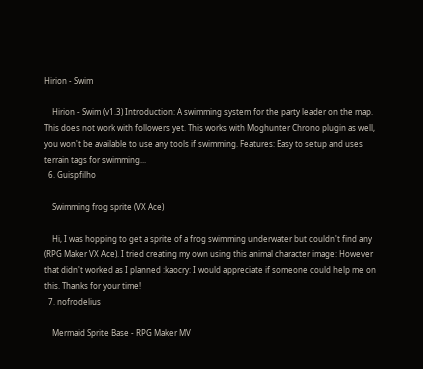Hirion - Swim

    Hirion - Swim (v1.3) Introduction: A swimming system for the party leader on the map. This does not work with followers yet. This works with Moghunter Chrono plugin as well, you won't be available to use any tools if swimming. Features: Easy to setup and uses terrain tags for swimming...
  6. Guispfilho

    Swimming frog sprite (VX Ace)

    Hi, I was hopping to get a sprite of a frog swimming underwater but couldn't find any (RPG Maker VX Ace). I tried creating my own using this animal character image: However that didn't worked as I planned :kaocry: I would appreciate if someone could help me on this. Thanks for your time!
  7. nofrodelius

    Mermaid Sprite Base - RPG Maker MV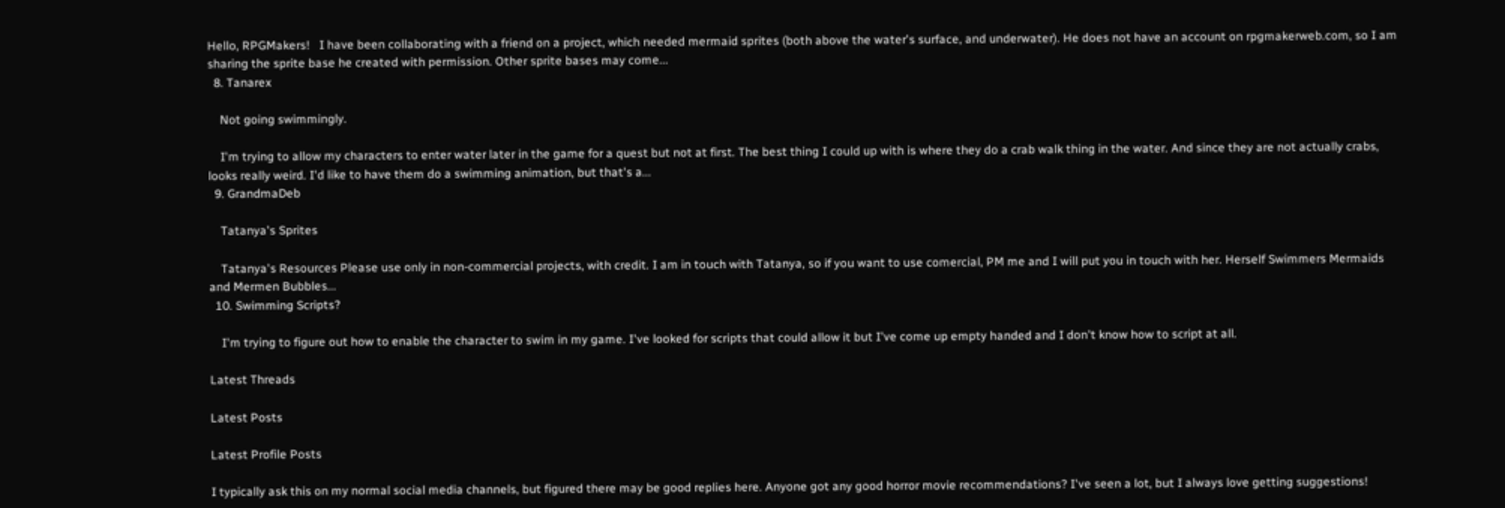Hello, RPGMakers!   I have been collaborating with a friend on a project, which needed mermaid sprites (both above the water's surface, and underwater). He does not have an account on rpgmakerweb.com, so I am sharing the sprite base he created with permission. Other sprite bases may come...
  8. Tanarex

    Not going swimmingly.

    I'm trying to allow my characters to enter water later in the game for a quest but not at first. The best thing I could up with is where they do a crab walk thing in the water. And since they are not actually crabs, looks really weird. I'd like to have them do a swimming animation, but that's a...
  9. GrandmaDeb

    Tatanya's Sprites

    Tatanya's Resources Please use only in non-commercial projects, with credit. I am in touch with Tatanya, so if you want to use comercial, PM me and I will put you in touch with her. Herself Swimmers Mermaids and Mermen Bubbles...
  10. Swimming Scripts?

    I'm trying to figure out how to enable the character to swim in my game. I've looked for scripts that could allow it but I've come up empty handed and I don't know how to script at all.

Latest Threads

Latest Posts

Latest Profile Posts

I typically ask this on my normal social media channels, but figured there may be good replies here. Anyone got any good horror movie recommendations? I've seen a lot, but I always love getting suggestions!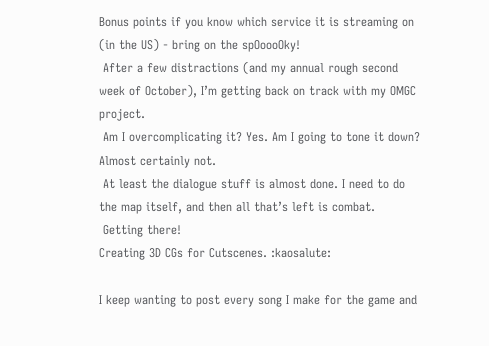Bonus points if you know which service it is streaming on (in the US) - bring on the spOoooOky!
 After a few distractions (and my annual rough second week of October), I’m getting back on track with my OMGC project.
 Am I overcomplicating it? Yes. Am I going to tone it down? Almost certainly not.
 At least the dialogue stuff is almost done. I need to do the map itself, and then all that’s left is combat.
 Getting there!
Creating 3D CGs for Cutscenes. :kaosalute:

I keep wanting to post every song I make for the game and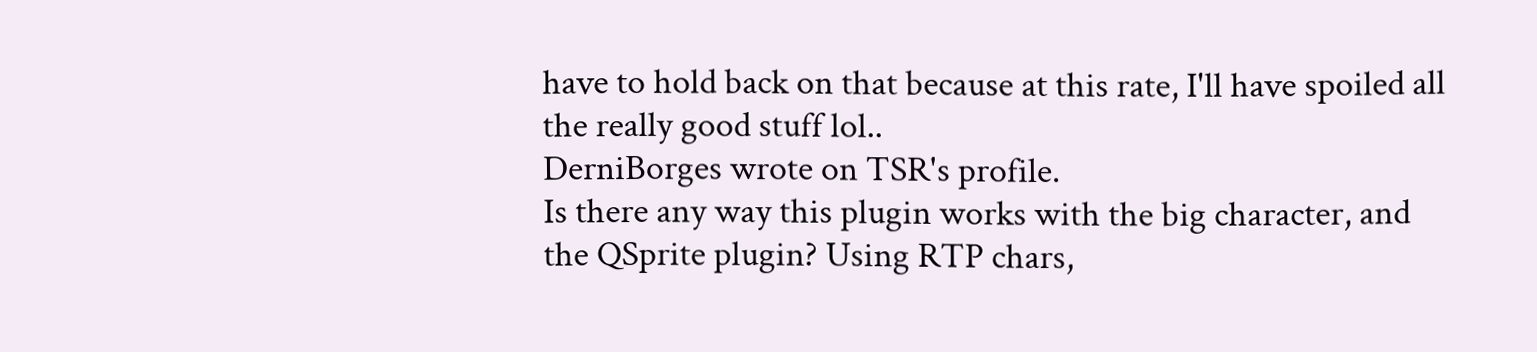have to hold back on that because at this rate, I'll have spoiled all the really good stuff lol..
DerniBorges wrote on TSR's profile.
Is there any way this plugin works with the big character, and the QSprite plugin? Using RTP chars,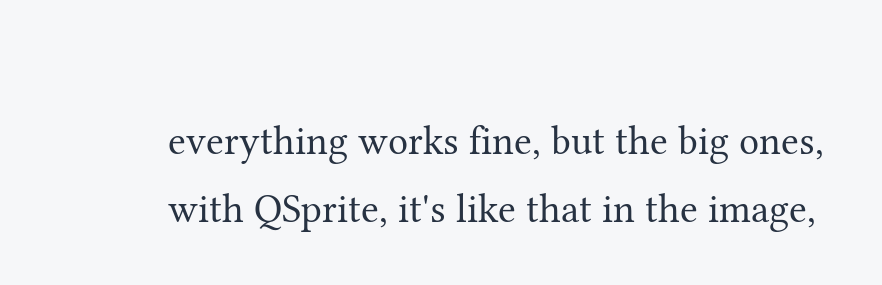everything works fine, but the big ones, with QSprite, it's like that in the image,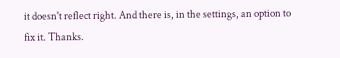it doesn't reflect right. And there is, in the settings, an option to fix it. Thanks.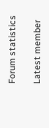Forum statistics

Latest member